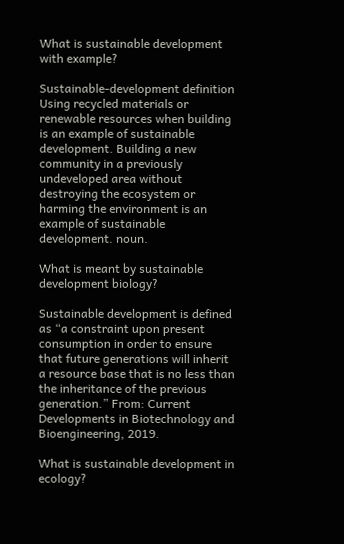What is sustainable development with example?

Sustainable-development definition Using recycled materials or renewable resources when building is an example of sustainable development. Building a new community in a previously undeveloped area without destroying the ecosystem or harming the environment is an example of sustainable development. noun.

What is meant by sustainable development biology?

Sustainable development is defined as “a constraint upon present consumption in order to ensure that future generations will inherit a resource base that is no less than the inheritance of the previous generation.” From: Current Developments in Biotechnology and Bioengineering, 2019.

What is sustainable development in ecology?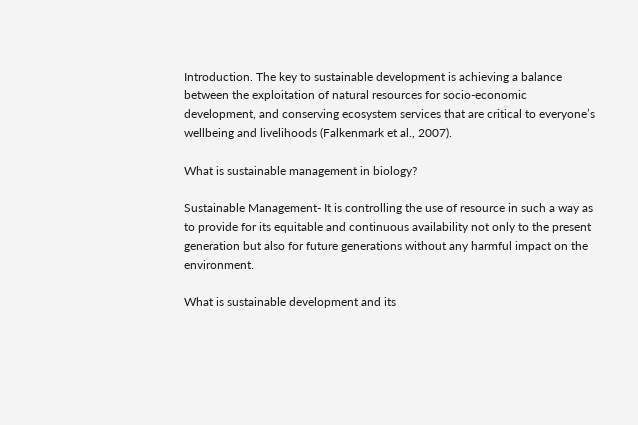Introduction. The key to sustainable development is achieving a balance between the exploitation of natural resources for socio-economic development, and conserving ecosystem services that are critical to everyone’s wellbeing and livelihoods (Falkenmark et al., 2007).

What is sustainable management in biology?

Sustainable Management- It is controlling the use of resource in such a way as to provide for its equitable and continuous availability not only to the present generation but also for future generations without any harmful impact on the environment.

What is sustainable development and its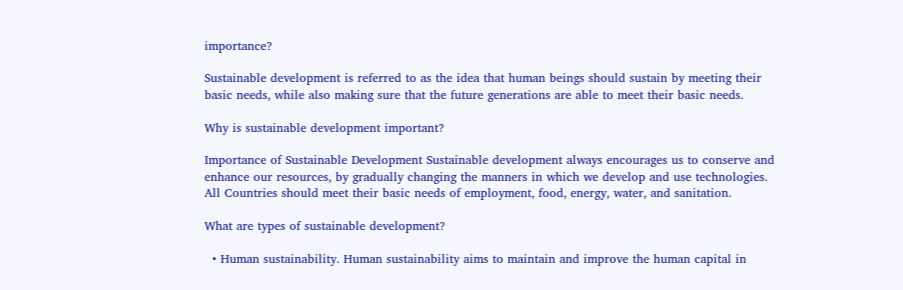importance?

Sustainable development is referred to as the idea that human beings should sustain by meeting their basic needs, while also making sure that the future generations are able to meet their basic needs.

Why is sustainable development important?

Importance of Sustainable Development Sustainable development always encourages us to conserve and enhance our resources, by gradually changing the manners in which we develop and use technologies. All Countries should meet their basic needs of employment, food, energy, water, and sanitation.

What are types of sustainable development?

  • Human sustainability. Human sustainability aims to maintain and improve the human capital in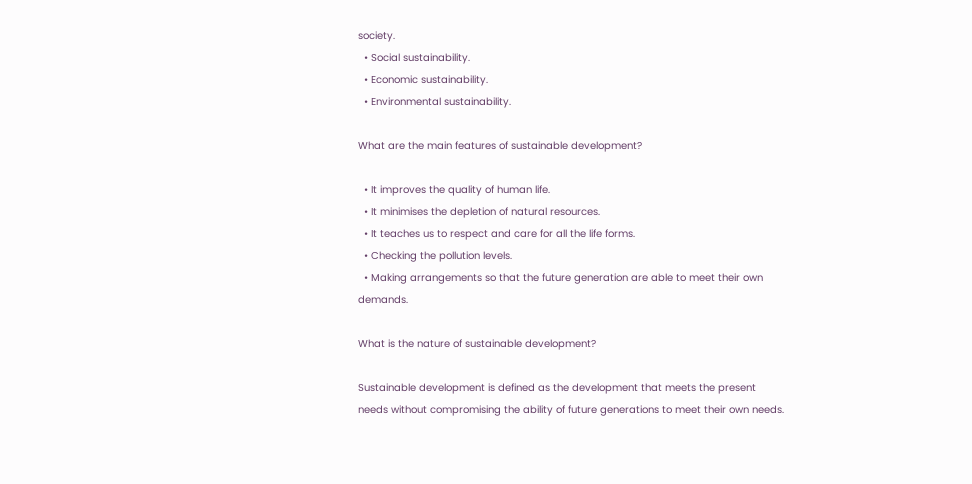society.
  • Social sustainability.
  • Economic sustainability.
  • Environmental sustainability.

What are the main features of sustainable development?

  • It improves the quality of human life.
  • It minimises the depletion of natural resources.
  • It teaches us to respect and care for all the life forms.
  • Checking the pollution levels.
  • Making arrangements so that the future generation are able to meet their own demands.

What is the nature of sustainable development?

Sustainable development is defined as the development that meets the present needs without compromising the ability of future generations to meet their own needs.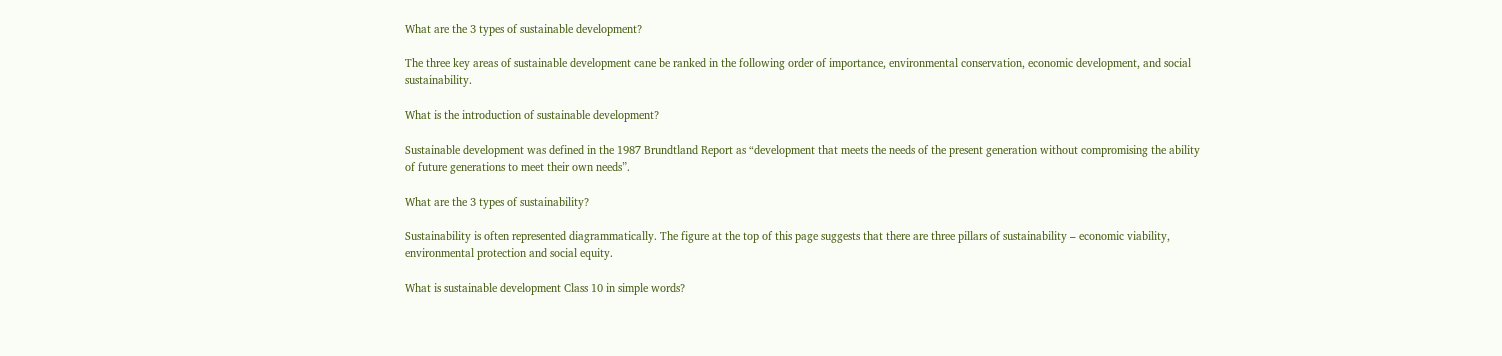What are the 3 types of sustainable development?

The three key areas of sustainable development cane be ranked in the following order of importance, environmental conservation, economic development, and social sustainability.

What is the introduction of sustainable development?

Sustainable development was defined in the 1987 Brundtland Report as “development that meets the needs of the present generation without compromising the ability of future generations to meet their own needs”.

What are the 3 types of sustainability?

Sustainability is often represented diagrammatically. The figure at the top of this page suggests that there are three pillars of sustainability – economic viability, environmental protection and social equity.

What is sustainable development Class 10 in simple words?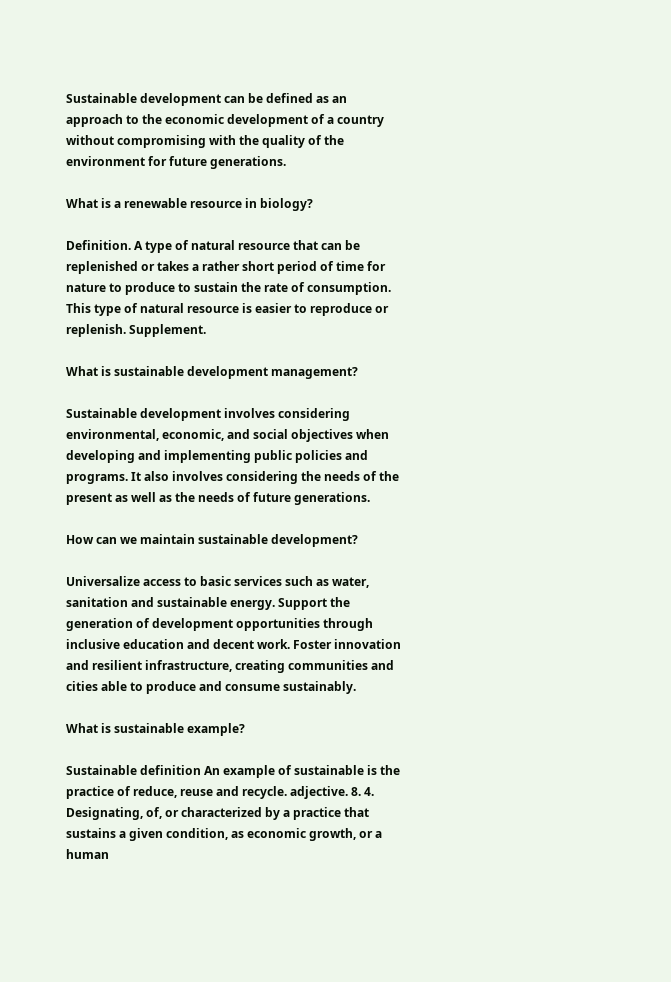Sustainable development can be defined as an approach to the economic development of a country without compromising with the quality of the environment for future generations.

What is a renewable resource in biology?

Definition. A type of natural resource that can be replenished or takes a rather short period of time for nature to produce to sustain the rate of consumption. This type of natural resource is easier to reproduce or replenish. Supplement.

What is sustainable development management?

Sustainable development involves considering environmental, economic, and social objectives when developing and implementing public policies and programs. It also involves considering the needs of the present as well as the needs of future generations.

How can we maintain sustainable development?

Universalize access to basic services such as water, sanitation and sustainable energy. Support the generation of development opportunities through inclusive education and decent work. Foster innovation and resilient infrastructure, creating communities and cities able to produce and consume sustainably.

What is sustainable example?

Sustainable definition An example of sustainable is the practice of reduce, reuse and recycle. adjective. 8. 4. Designating, of, or characterized by a practice that sustains a given condition, as economic growth, or a human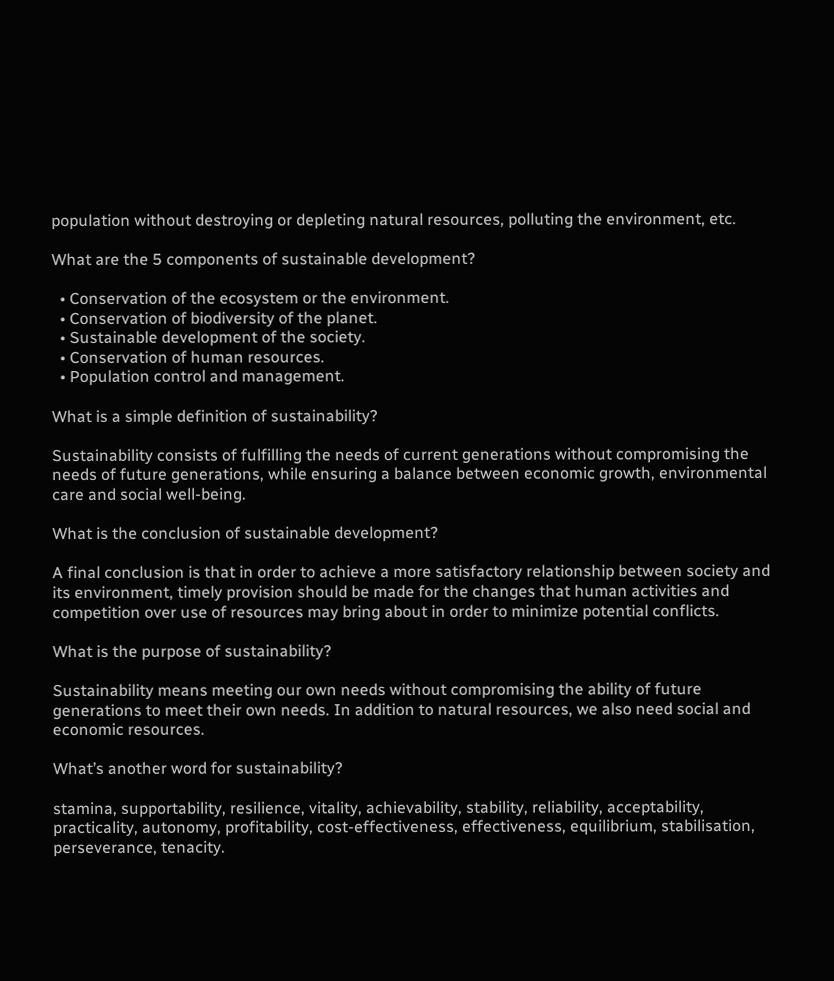population without destroying or depleting natural resources, polluting the environment, etc.

What are the 5 components of sustainable development?

  • Conservation of the ecosystem or the environment.
  • Conservation of biodiversity of the planet.
  • Sustainable development of the society.
  • Conservation of human resources.
  • Population control and management.

What is a simple definition of sustainability?

Sustainability consists of fulfilling the needs of current generations without compromising the needs of future generations, while ensuring a balance between economic growth, environmental care and social well-being.

What is the conclusion of sustainable development?

A final conclusion is that in order to achieve a more satisfactory relationship between society and its environment, timely provision should be made for the changes that human activities and competition over use of resources may bring about in order to minimize potential conflicts.

What is the purpose of sustainability?

Sustainability means meeting our own needs without compromising the ability of future generations to meet their own needs. In addition to natural resources, we also need social and economic resources.

What’s another word for sustainability?

stamina, supportability, resilience, vitality, achievability, stability, reliability, acceptability, practicality, autonomy, profitability, cost-effectiveness, effectiveness, equilibrium, stabilisation, perseverance, tenacity.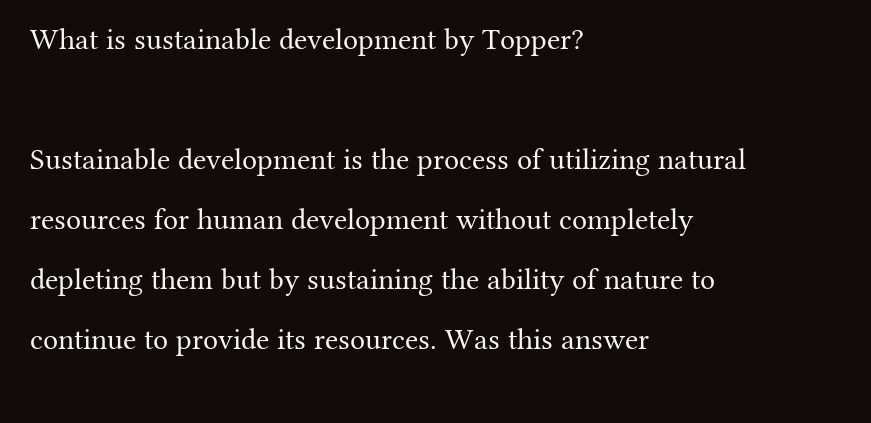What is sustainable development by Topper?

Sustainable development is the process of utilizing natural resources for human development without completely depleting them but by sustaining the ability of nature to continue to provide its resources. Was this answer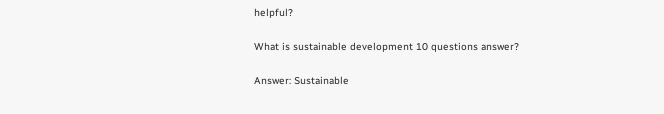helpful?

What is sustainable development 10 questions answer?

Answer: Sustainable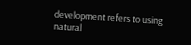development refers to using natural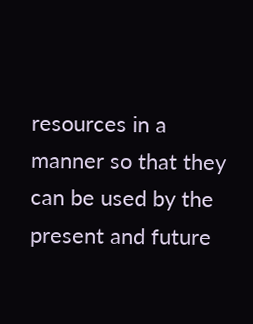resources in a manner so that they can be used by the present and future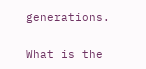generations.

What is the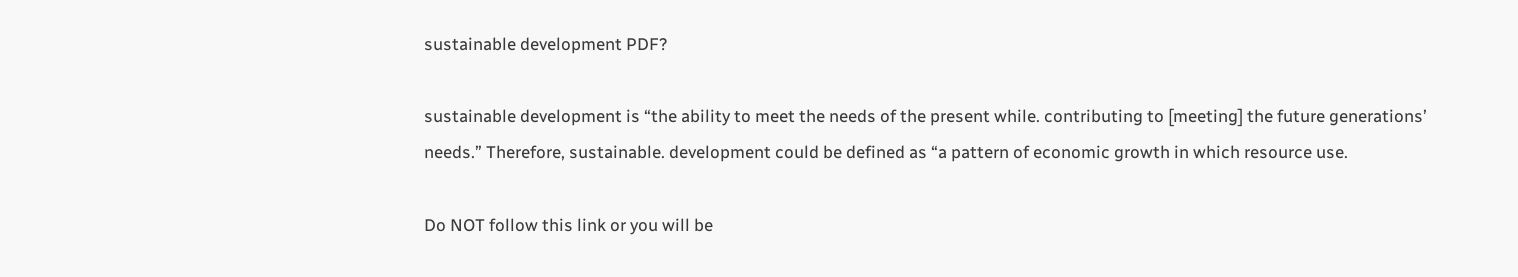sustainable development PDF?

sustainable development is “the ability to meet the needs of the present while. contributing to [meeting] the future generations’ needs.” Therefore, sustainable. development could be defined as “a pattern of economic growth in which resource use.

Do NOT follow this link or you will be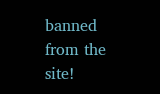banned from the site!